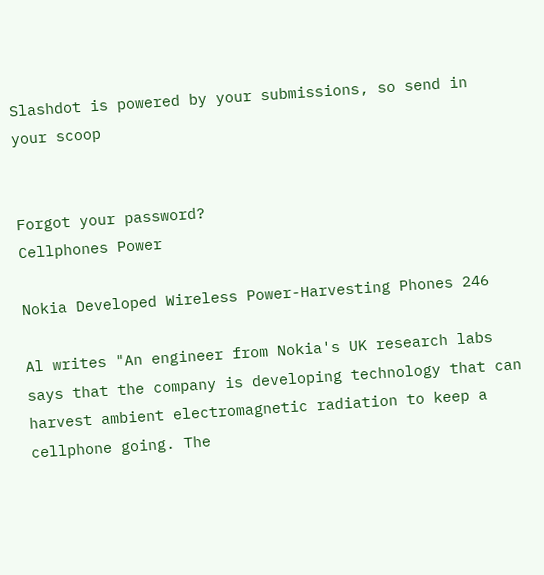Slashdot is powered by your submissions, so send in your scoop


Forgot your password?
Cellphones Power

Nokia Developed Wireless Power-Harvesting Phones 246

Al writes "An engineer from Nokia's UK research labs says that the company is developing technology that can harvest ambient electromagnetic radiation to keep a cellphone going. The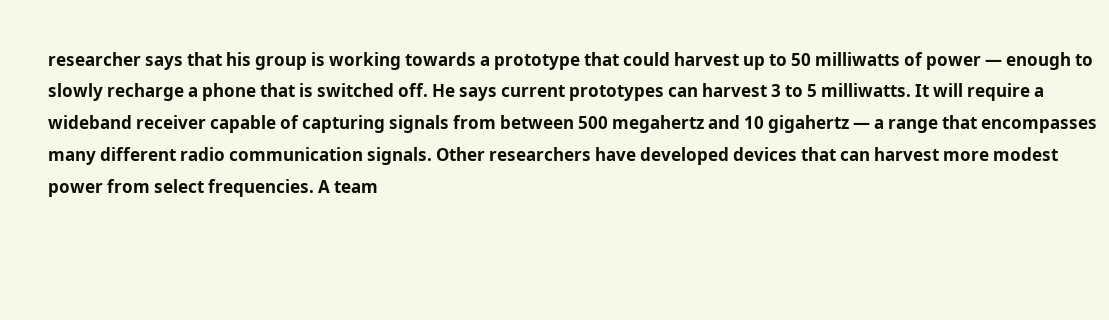researcher says that his group is working towards a prototype that could harvest up to 50 milliwatts of power — enough to slowly recharge a phone that is switched off. He says current prototypes can harvest 3 to 5 milliwatts. It will require a wideband receiver capable of capturing signals from between 500 megahertz and 10 gigahertz — a range that encompasses many different radio communication signals. Other researchers have developed devices that can harvest more modest power from select frequencies. A team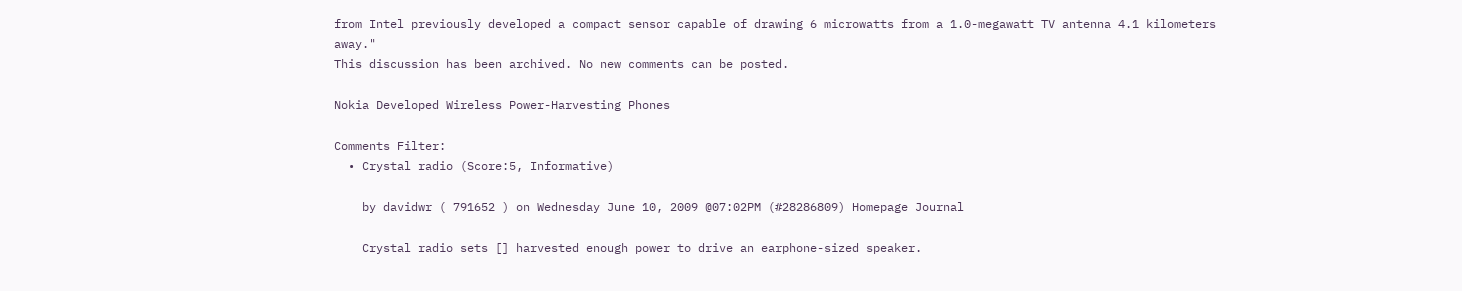from Intel previously developed a compact sensor capable of drawing 6 microwatts from a 1.0-megawatt TV antenna 4.1 kilometers away."
This discussion has been archived. No new comments can be posted.

Nokia Developed Wireless Power-Harvesting Phones

Comments Filter:
  • Crystal radio (Score:5, Informative)

    by davidwr ( 791652 ) on Wednesday June 10, 2009 @07:02PM (#28286809) Homepage Journal

    Crystal radio sets [] harvested enough power to drive an earphone-sized speaker.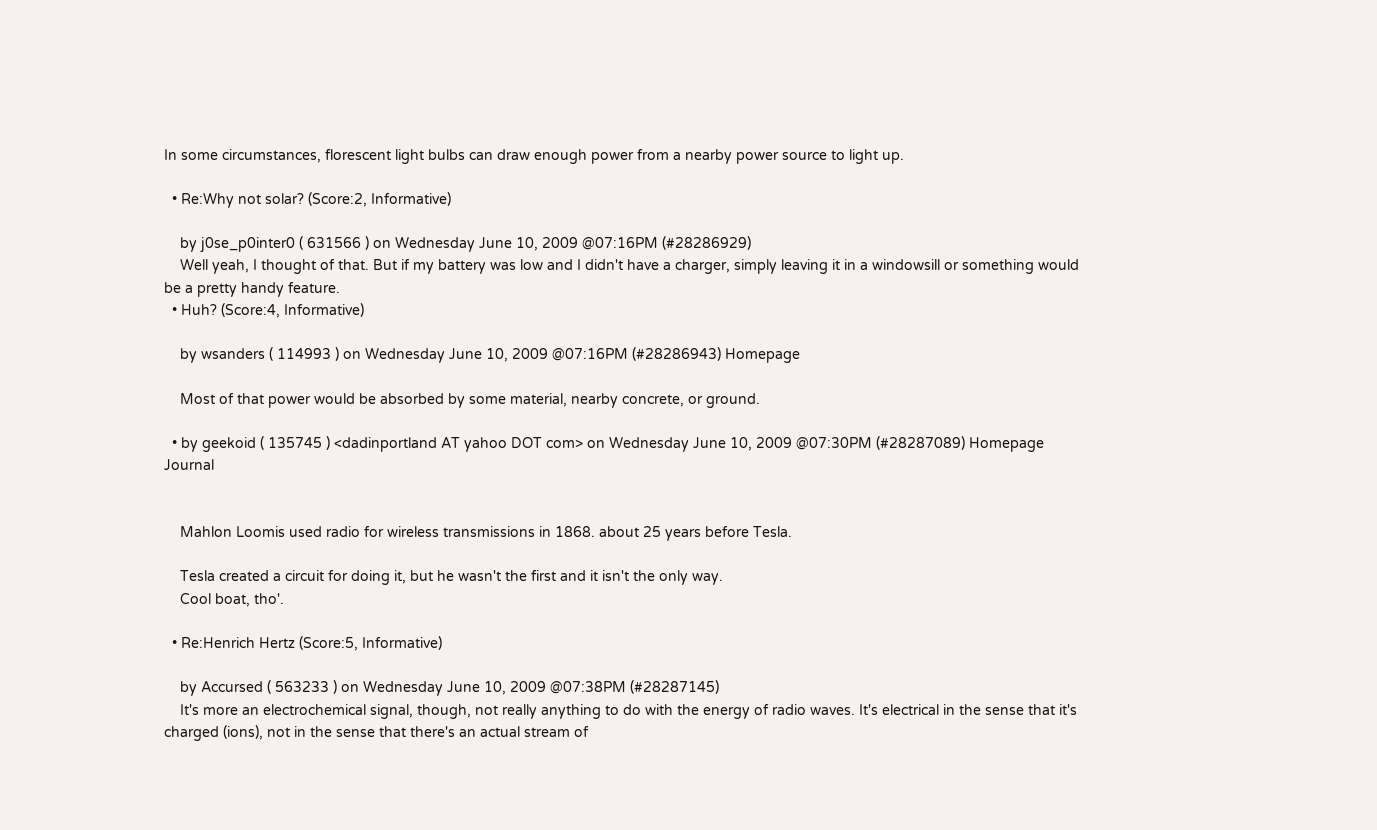In some circumstances, florescent light bulbs can draw enough power from a nearby power source to light up.

  • Re:Why not solar? (Score:2, Informative)

    by j0se_p0inter0 ( 631566 ) on Wednesday June 10, 2009 @07:16PM (#28286929)
    Well yeah, I thought of that. But if my battery was low and I didn't have a charger, simply leaving it in a windowsill or something would be a pretty handy feature.
  • Huh? (Score:4, Informative)

    by wsanders ( 114993 ) on Wednesday June 10, 2009 @07:16PM (#28286943) Homepage

    Most of that power would be absorbed by some material, nearby concrete, or ground.

  • by geekoid ( 135745 ) <dadinportland AT yahoo DOT com> on Wednesday June 10, 2009 @07:30PM (#28287089) Homepage Journal


    Mahlon Loomis used radio for wireless transmissions in 1868. about 25 years before Tesla.

    Tesla created a circuit for doing it, but he wasn't the first and it isn't the only way.
    Cool boat, tho'.

  • Re:Henrich Hertz (Score:5, Informative)

    by Accursed ( 563233 ) on Wednesday June 10, 2009 @07:38PM (#28287145)
    It's more an electrochemical signal, though, not really anything to do with the energy of radio waves. It's electrical in the sense that it's charged (ions), not in the sense that there's an actual stream of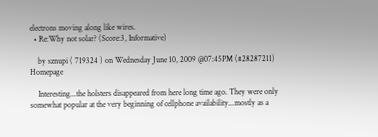electrons moving along like wires.
  • Re:Why not solar? (Score:3, Informative)

    by sznupi ( 719324 ) on Wednesday June 10, 2009 @07:45PM (#28287211) Homepage

    Interesting...the holsters disappeared from here long time ago. They were only somewhat popular at the very beginning of cellphone availability...mostly as a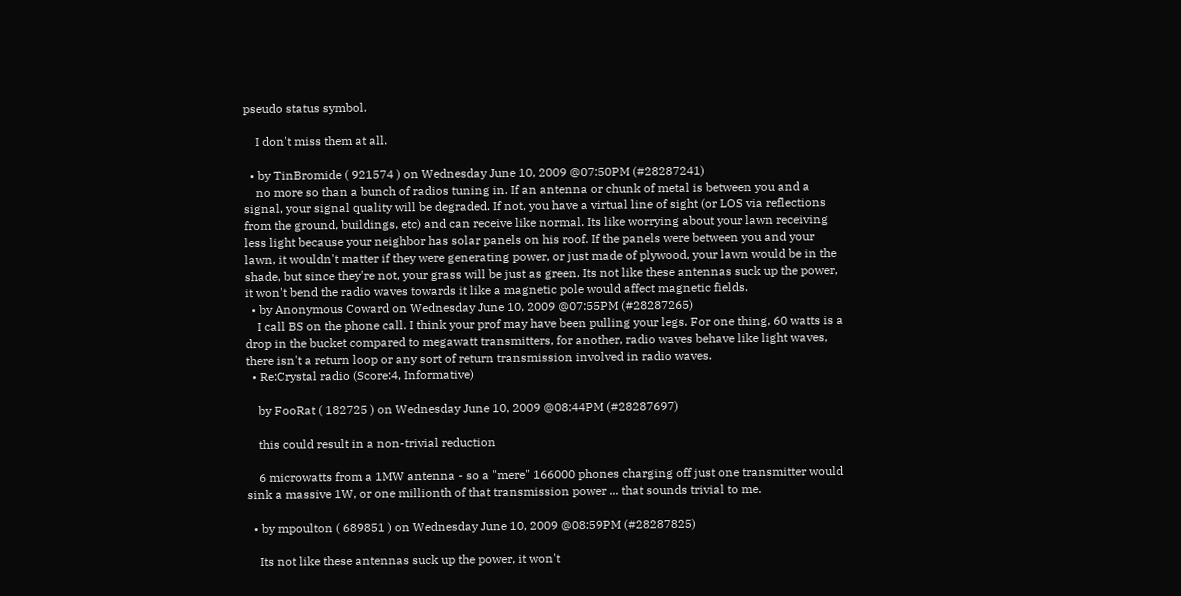pseudo status symbol.

    I don't miss them at all.

  • by TinBromide ( 921574 ) on Wednesday June 10, 2009 @07:50PM (#28287241)
    no more so than a bunch of radios tuning in. If an antenna or chunk of metal is between you and a signal, your signal quality will be degraded. If not, you have a virtual line of sight (or LOS via reflections from the ground, buildings, etc) and can receive like normal. Its like worrying about your lawn receiving less light because your neighbor has solar panels on his roof. If the panels were between you and your lawn, it wouldn't matter if they were generating power, or just made of plywood, your lawn would be in the shade, but since they're not, your grass will be just as green. Its not like these antennas suck up the power, it won't bend the radio waves towards it like a magnetic pole would affect magnetic fields.
  • by Anonymous Coward on Wednesday June 10, 2009 @07:55PM (#28287265)
    I call BS on the phone call. I think your prof may have been pulling your legs. For one thing, 60 watts is a drop in the bucket compared to megawatt transmitters, for another, radio waves behave like light waves, there isn't a return loop or any sort of return transmission involved in radio waves.
  • Re:Crystal radio (Score:4, Informative)

    by FooRat ( 182725 ) on Wednesday June 10, 2009 @08:44PM (#28287697)

    this could result in a non-trivial reduction

    6 microwatts from a 1MW antenna - so a "mere" 166000 phones charging off just one transmitter would sink a massive 1W, or one millionth of that transmission power ... that sounds trivial to me.

  • by mpoulton ( 689851 ) on Wednesday June 10, 2009 @08:59PM (#28287825)

    Its not like these antennas suck up the power, it won't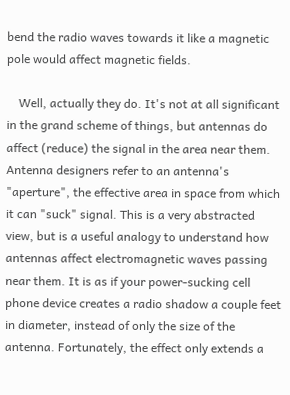bend the radio waves towards it like a magnetic pole would affect magnetic fields.

    Well, actually they do. It's not at all significant in the grand scheme of things, but antennas do affect (reduce) the signal in the area near them. Antenna designers refer to an antenna's "aperture", the effective area in space from which it can "suck" signal. This is a very abstracted view, but is a useful analogy to understand how antennas affect electromagnetic waves passing near them. It is as if your power-sucking cell phone device creates a radio shadow a couple feet in diameter, instead of only the size of the antenna. Fortunately, the effect only extends a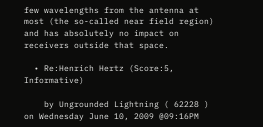few wavelengths from the antenna at most (the so-called near field region) and has absolutely no impact on receivers outside that space.

  • Re:Henrich Hertz (Score:5, Informative)

    by Ungrounded Lightning ( 62228 ) on Wednesday June 10, 2009 @09:16PM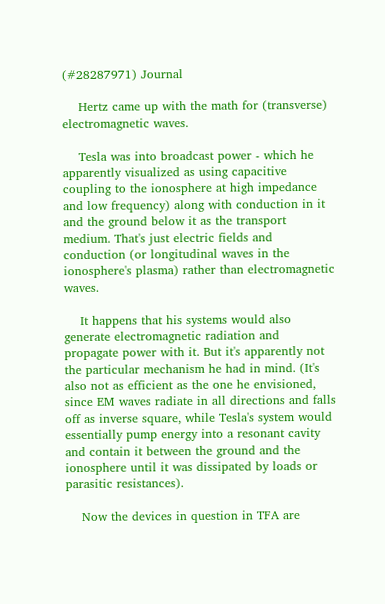(#28287971) Journal

    Hertz came up with the math for (transverse) electromagnetic waves.

    Tesla was into broadcast power - which he apparently visualized as using capacitive coupling to the ionosphere at high impedance and low frequency) along with conduction in it and the ground below it as the transport medium. That's just electric fields and conduction (or longitudinal waves in the ionosphere's plasma) rather than electromagnetic waves.

    It happens that his systems would also generate electromagnetic radiation and propagate power with it. But it's apparently not the particular mechanism he had in mind. (It's also not as efficient as the one he envisioned, since EM waves radiate in all directions and falls off as inverse square, while Tesla's system would essentially pump energy into a resonant cavity and contain it between the ground and the ionosphere until it was dissipated by loads or parasitic resistances).

    Now the devices in question in TFA are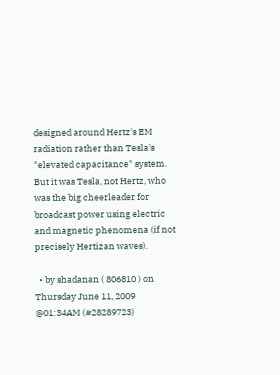designed around Hertz's EM radiation rather than Tesla's "elevated capacitance" system. But it was Tesla, not Hertz, who was the big cheerleader for broadcast power using electric and magnetic phenomena (if not precisely Hertizan waves).

  • by shadanan ( 806810 ) on Thursday June 11, 2009 @01:34AM (#28289723)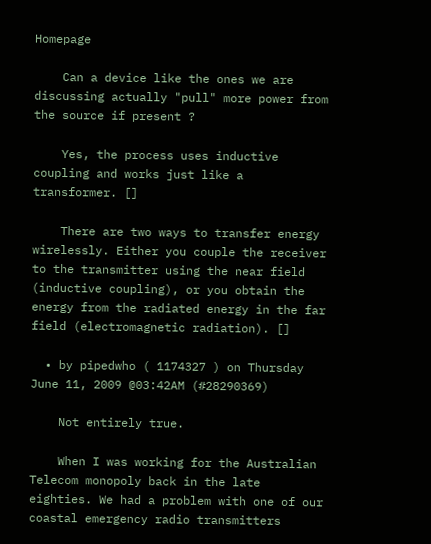Homepage

    Can a device like the ones we are discussing actually "pull" more power from the source if present ?

    Yes, the process uses inductive coupling and works just like a transformer. []

    There are two ways to transfer energy wirelessly. Either you couple the receiver to the transmitter using the near field (inductive coupling), or you obtain the energy from the radiated energy in the far field (electromagnetic radiation). []

  • by pipedwho ( 1174327 ) on Thursday June 11, 2009 @03:42AM (#28290369)

    Not entirely true.

    When I was working for the Australian Telecom monopoly back in the late eighties. We had a problem with one of our coastal emergency radio transmitters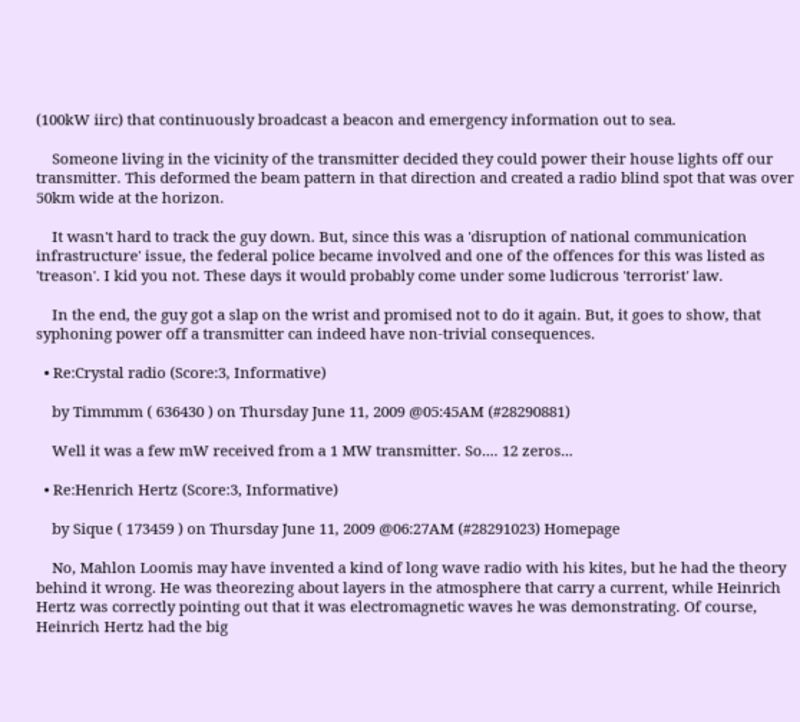(100kW iirc) that continuously broadcast a beacon and emergency information out to sea.

    Someone living in the vicinity of the transmitter decided they could power their house lights off our transmitter. This deformed the beam pattern in that direction and created a radio blind spot that was over 50km wide at the horizon.

    It wasn't hard to track the guy down. But, since this was a 'disruption of national communication infrastructure' issue, the federal police became involved and one of the offences for this was listed as 'treason'. I kid you not. These days it would probably come under some ludicrous 'terrorist' law.

    In the end, the guy got a slap on the wrist and promised not to do it again. But, it goes to show, that syphoning power off a transmitter can indeed have non-trivial consequences.

  • Re:Crystal radio (Score:3, Informative)

    by Timmmm ( 636430 ) on Thursday June 11, 2009 @05:45AM (#28290881)

    Well it was a few mW received from a 1 MW transmitter. So.... 12 zeros...

  • Re:Henrich Hertz (Score:3, Informative)

    by Sique ( 173459 ) on Thursday June 11, 2009 @06:27AM (#28291023) Homepage

    No, Mahlon Loomis may have invented a kind of long wave radio with his kites, but he had the theory behind it wrong. He was theorezing about layers in the atmosphere that carry a current, while Heinrich Hertz was correctly pointing out that it was electromagnetic waves he was demonstrating. Of course, Heinrich Hertz had the big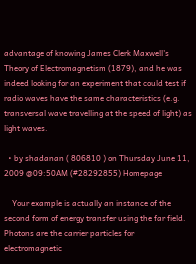advantage of knowing James Clerk Maxwell's Theory of Electromagnetism (1879), and he was indeed looking for an experiment that could test if radio waves have the same characteristics (e.g. transversal wave travelling at the speed of light) as light waves.

  • by shadanan ( 806810 ) on Thursday June 11, 2009 @09:50AM (#28292855) Homepage

    Your example is actually an instance of the second form of energy transfer using the far field. Photons are the carrier particles for electromagnetic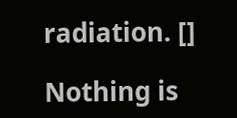radiation. []

Nothing is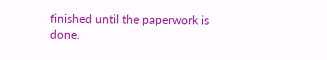finished until the paperwork is done.